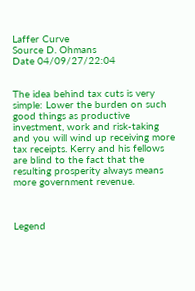Laffer Curve
Source D. Ohmans
Date 04/09/27/22:04


The idea behind tax cuts is very simple: Lower the burden on such good things as productive investment, work and risk-taking and you will wind up receiving more tax receipts. Kerry and his fellows are blind to the fact that the resulting prosperity always means more government revenue.



Legend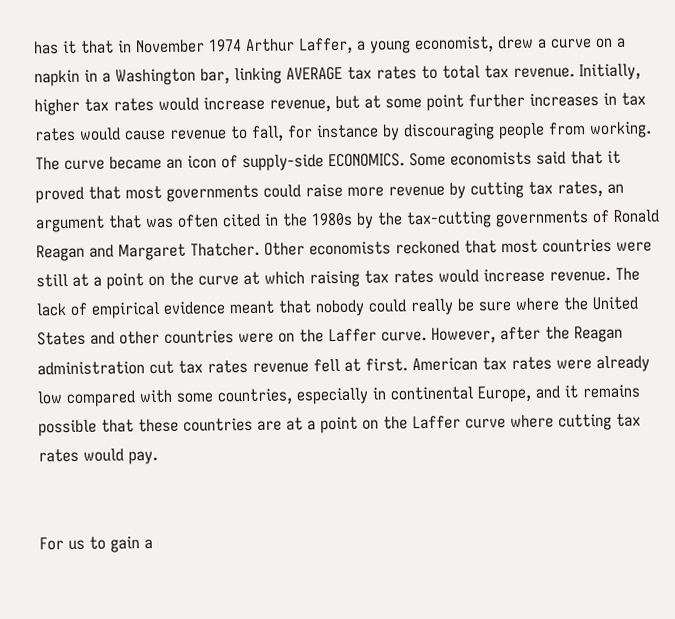has it that in November 1974 Arthur Laffer, a young economist, drew a curve on a napkin in a Washington bar, linking AVERAGE tax rates to total tax revenue. Initially, higher tax rates would increase revenue, but at some point further increases in tax rates would cause revenue to fall, for instance by discouraging people from working. The curve became an icon of supply-side ECONOMICS. Some economists said that it proved that most governments could raise more revenue by cutting tax rates, an argument that was often cited in the 1980s by the tax-cutting governments of Ronald Reagan and Margaret Thatcher. Other economists reckoned that most countries were still at a point on the curve at which raising tax rates would increase revenue. The lack of empirical evidence meant that nobody could really be sure where the United States and other countries were on the Laffer curve. However, after the Reagan administration cut tax rates revenue fell at first. American tax rates were already low compared with some countries, especially in continental Europe, and it remains possible that these countries are at a point on the Laffer curve where cutting tax rates would pay.


For us to gain a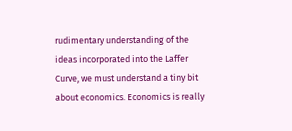rudimentary understanding of the ideas incorporated into the Laffer Curve, we must understand a tiny bit about economics. Economics is really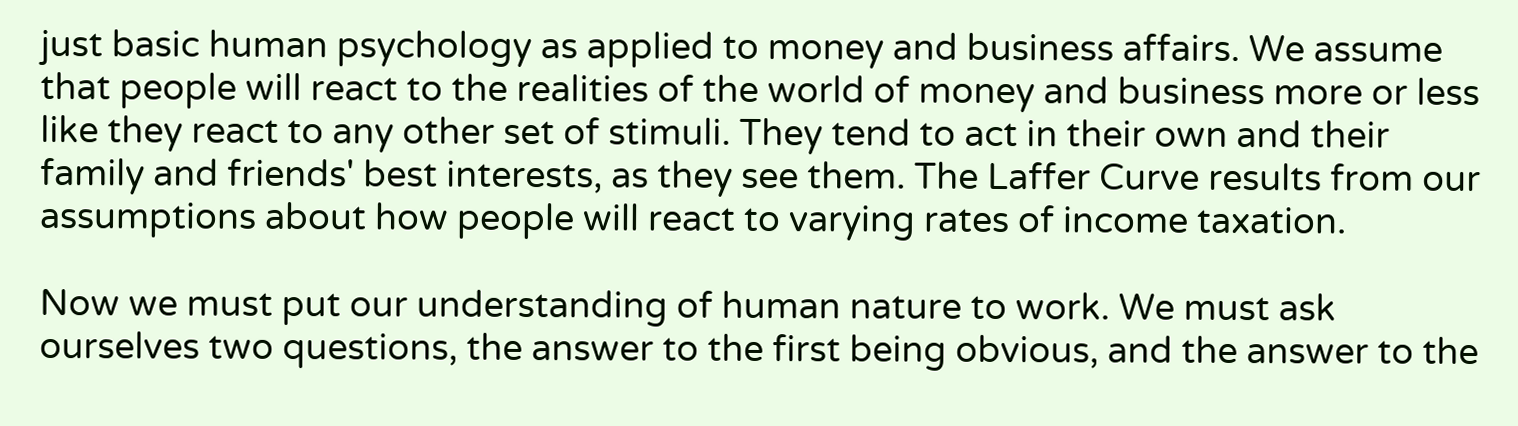just basic human psychology as applied to money and business affairs. We assume that people will react to the realities of the world of money and business more or less like they react to any other set of stimuli. They tend to act in their own and their family and friends' best interests, as they see them. The Laffer Curve results from our assumptions about how people will react to varying rates of income taxation.

Now we must put our understanding of human nature to work. We must ask ourselves two questions, the answer to the first being obvious, and the answer to the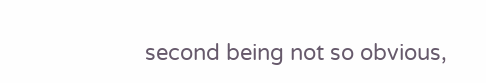second being not so obvious,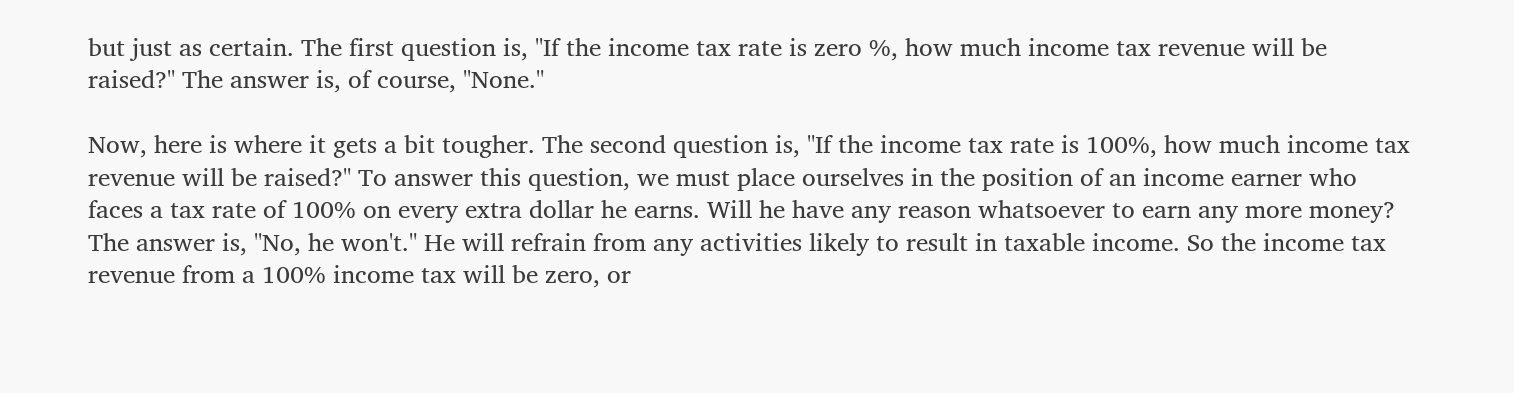but just as certain. The first question is, "If the income tax rate is zero %, how much income tax revenue will be raised?" The answer is, of course, "None."

Now, here is where it gets a bit tougher. The second question is, "If the income tax rate is 100%, how much income tax revenue will be raised?" To answer this question, we must place ourselves in the position of an income earner who faces a tax rate of 100% on every extra dollar he earns. Will he have any reason whatsoever to earn any more money? The answer is, "No, he won't." He will refrain from any activities likely to result in taxable income. So the income tax revenue from a 100% income tax will be zero, or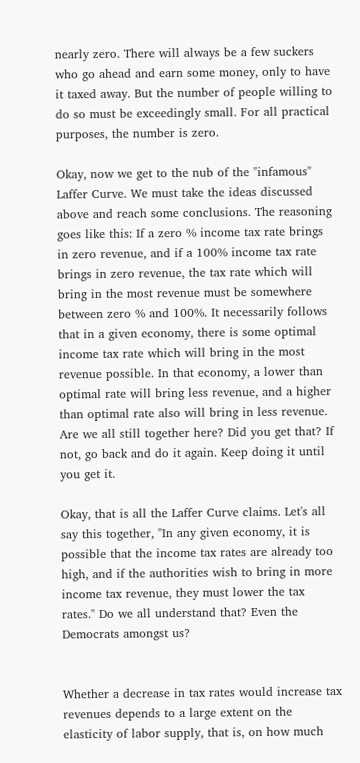nearly zero. There will always be a few suckers who go ahead and earn some money, only to have it taxed away. But the number of people willing to do so must be exceedingly small. For all practical purposes, the number is zero.

Okay, now we get to the nub of the "infamous" Laffer Curve. We must take the ideas discussed above and reach some conclusions. The reasoning goes like this: If a zero % income tax rate brings in zero revenue, and if a 100% income tax rate brings in zero revenue, the tax rate which will bring in the most revenue must be somewhere between zero % and 100%. It necessarily follows that in a given economy, there is some optimal income tax rate which will bring in the most revenue possible. In that economy, a lower than optimal rate will bring less revenue, and a higher than optimal rate also will bring in less revenue. Are we all still together here? Did you get that? If not, go back and do it again. Keep doing it until you get it.

Okay, that is all the Laffer Curve claims. Let's all say this together, "In any given economy, it is possible that the income tax rates are already too high, and if the authorities wish to bring in more income tax revenue, they must lower the tax rates." Do we all understand that? Even the Democrats amongst us?


Whether a decrease in tax rates would increase tax revenues depends to a large extent on the elasticity of labor supply, that is, on how much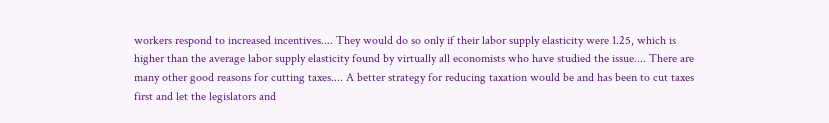workers respond to increased incentives.... They would do so only if their labor supply elasticity were 1.25, which is higher than the average labor supply elasticity found by virtually all economists who have studied the issue.... There are many other good reasons for cutting taxes.... A better strategy for reducing taxation would be and has been to cut taxes first and let the legislators and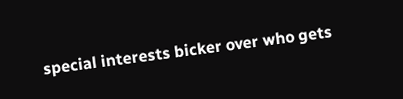special interests bicker over who gets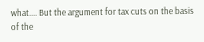what.... But the argument for tax cuts on the basis of the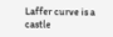Laffer curve is a castle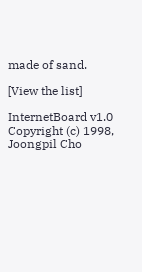made of sand.

[View the list]

InternetBoard v1.0
Copyright (c) 1998, Joongpil Cho